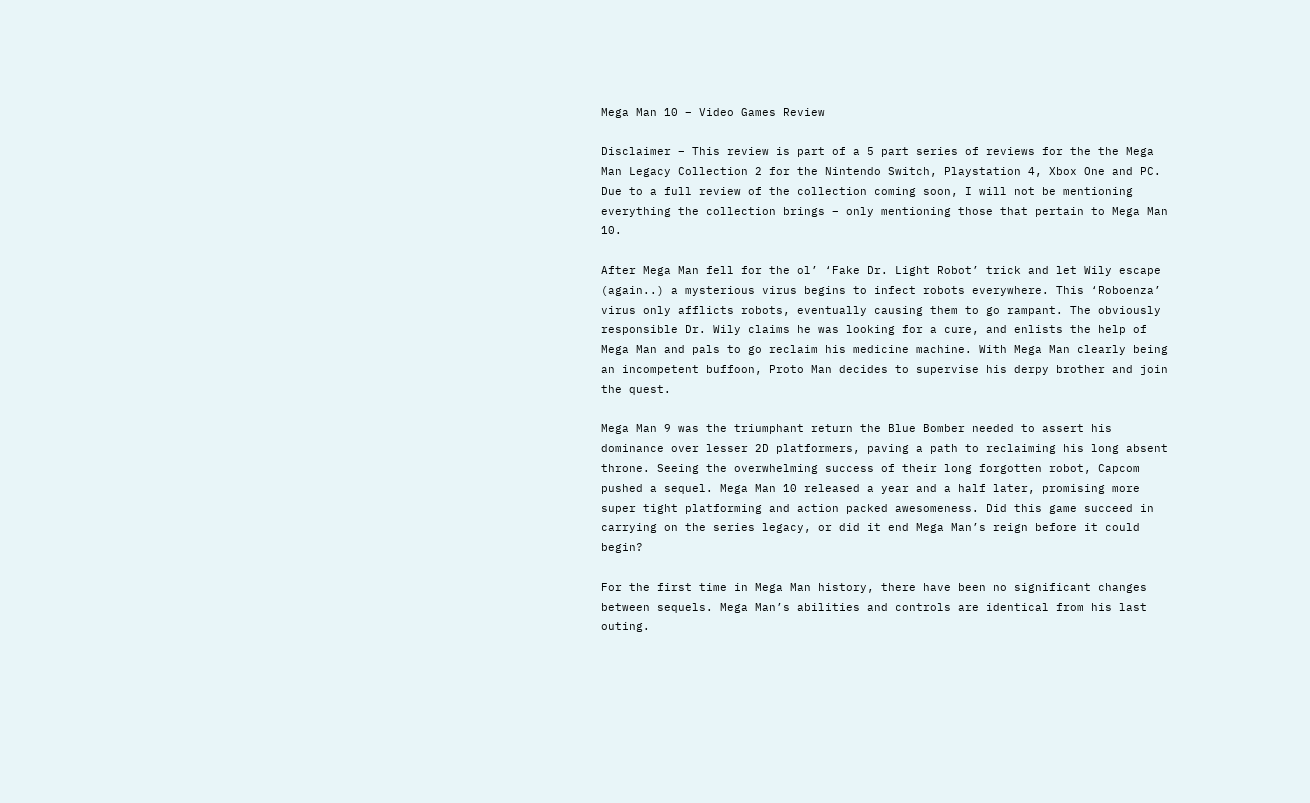Mega Man 10 – Video Games Review

Disclaimer – This review is part of a 5 part series of reviews for the the Mega Man Legacy Collection 2 for the Nintendo Switch, Playstation 4, Xbox One and PC. Due to a full review of the collection coming soon, I will not be mentioning everything the collection brings – only mentioning those that pertain to Mega Man 10.

After Mega Man fell for the ol’ ‘Fake Dr. Light Robot’ trick and let Wily escape (again..) a mysterious virus begins to infect robots everywhere. This ‘Roboenza’ virus only afflicts robots, eventually causing them to go rampant. The obviously responsible Dr. Wily claims he was looking for a cure, and enlists the help of Mega Man and pals to go reclaim his medicine machine. With Mega Man clearly being an incompetent buffoon, Proto Man decides to supervise his derpy brother and join the quest.

Mega Man 9 was the triumphant return the Blue Bomber needed to assert his dominance over lesser 2D platformers, paving a path to reclaiming his long absent throne. Seeing the overwhelming success of their long forgotten robot, Capcom pushed a sequel. Mega Man 10 released a year and a half later, promising more super tight platforming and action packed awesomeness. Did this game succeed in carrying on the series legacy, or did it end Mega Man’s reign before it could begin?

For the first time in Mega Man history, there have been no significant changes between sequels. Mega Man’s abilities and controls are identical from his last outing.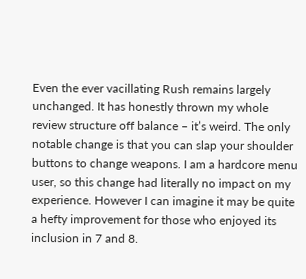Even the ever vacillating Rush remains largely unchanged. It has honestly thrown my whole review structure off balance – it’s weird. The only notable change is that you can slap your shoulder buttons to change weapons. I am a hardcore menu user, so this change had literally no impact on my experience. However I can imagine it may be quite a hefty improvement for those who enjoyed its inclusion in 7 and 8.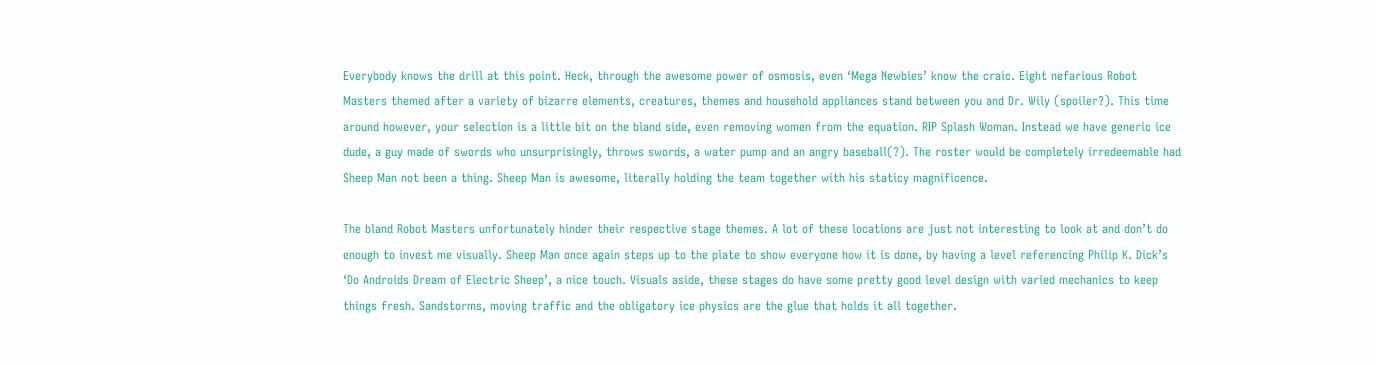Everybody knows the drill at this point. Heck, through the awesome power of osmosis, even ‘Mega Newbies’ know the craic. Eight nefarious Robot Masters themed after a variety of bizarre elements, creatures, themes and household appliances stand between you and Dr. Wily (spoiler?). This time around however, your selection is a little bit on the bland side, even removing women from the equation. RIP Splash Woman. Instead we have generic ice dude, a guy made of swords who unsurprisingly, throws swords, a water pump and an angry baseball(?). The roster would be completely irredeemable had Sheep Man not been a thing. Sheep Man is awesome, literally holding the team together with his staticy magnificence.

The bland Robot Masters unfortunately hinder their respective stage themes. A lot of these locations are just not interesting to look at and don’t do enough to invest me visually. Sheep Man once again steps up to the plate to show everyone how it is done, by having a level referencing Philip K. Dick’s ‘Do Androids Dream of Electric Sheep’, a nice touch. Visuals aside, these stages do have some pretty good level design with varied mechanics to keep things fresh. Sandstorms, moving traffic and the obligatory ice physics are the glue that holds it all together.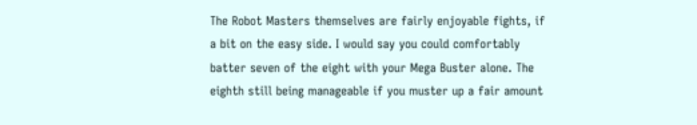The Robot Masters themselves are fairly enjoyable fights, if a bit on the easy side. I would say you could comfortably batter seven of the eight with your Mega Buster alone. The eighth still being manageable if you muster up a fair amount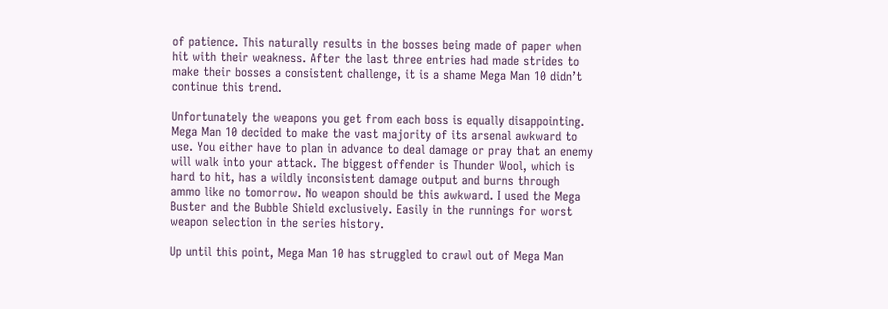of patience. This naturally results in the bosses being made of paper when hit with their weakness. After the last three entries had made strides to make their bosses a consistent challenge, it is a shame Mega Man 10 didn’t continue this trend.

Unfortunately the weapons you get from each boss is equally disappointing. Mega Man 10 decided to make the vast majority of its arsenal awkward to use. You either have to plan in advance to deal damage or pray that an enemy will walk into your attack. The biggest offender is Thunder Wool, which is hard to hit, has a wildly inconsistent damage output and burns through ammo like no tomorrow. No weapon should be this awkward. I used the Mega Buster and the Bubble Shield exclusively. Easily in the runnings for worst weapon selection in the series history.

Up until this point, Mega Man 10 has struggled to crawl out of Mega Man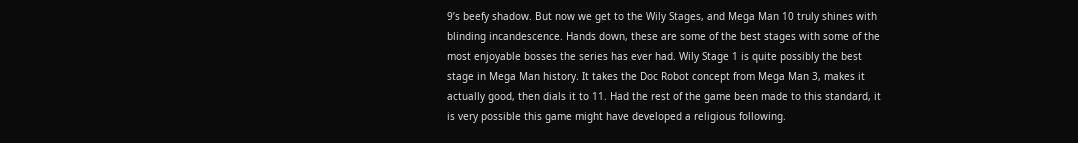9’s beefy shadow. But now we get to the Wily Stages, and Mega Man 10 truly shines with blinding incandescence. Hands down, these are some of the best stages with some of the most enjoyable bosses the series has ever had. Wily Stage 1 is quite possibly the best stage in Mega Man history. It takes the Doc Robot concept from Mega Man 3, makes it actually good, then dials it to 11. Had the rest of the game been made to this standard, it is very possible this game might have developed a religious following.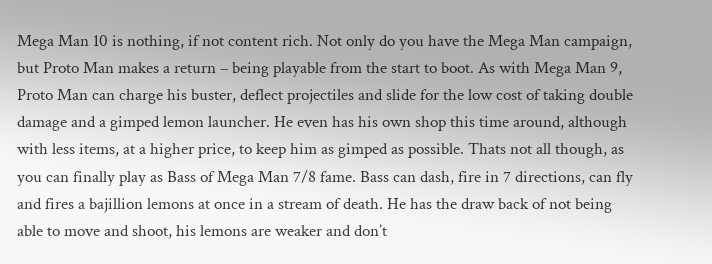Mega Man 10 is nothing, if not content rich. Not only do you have the Mega Man campaign, but Proto Man makes a return – being playable from the start to boot. As with Mega Man 9, Proto Man can charge his buster, deflect projectiles and slide for the low cost of taking double damage and a gimped lemon launcher. He even has his own shop this time around, although with less items, at a higher price, to keep him as gimped as possible. Thats not all though, as you can finally play as Bass of Mega Man 7/8 fame. Bass can dash, fire in 7 directions, can fly and fires a bajillion lemons at once in a stream of death. He has the draw back of not being able to move and shoot, his lemons are weaker and don’t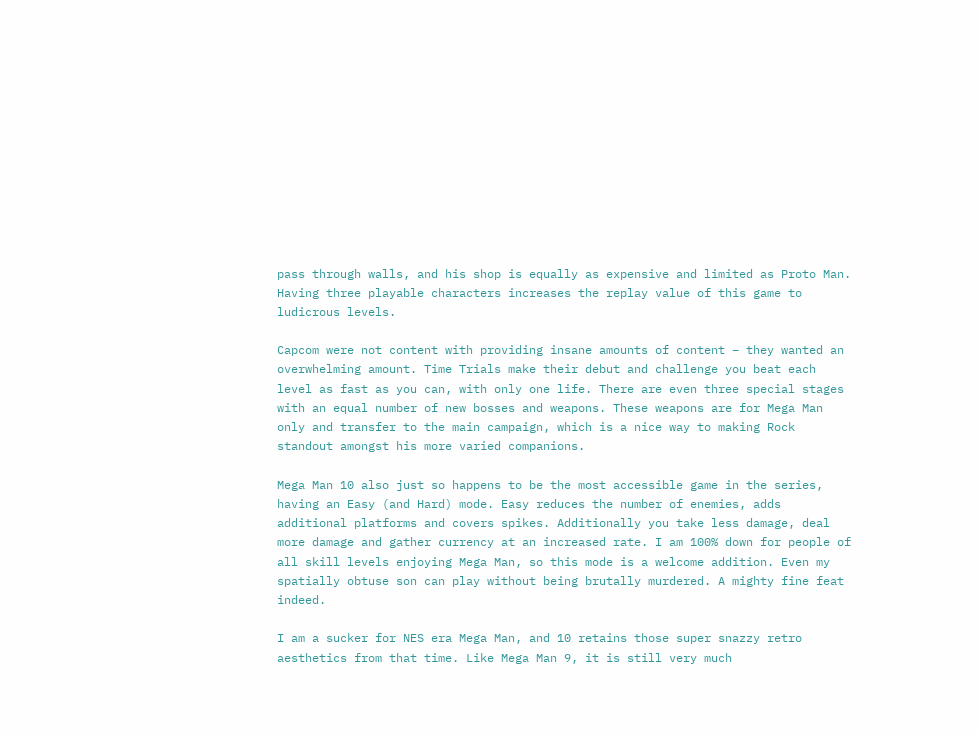pass through walls, and his shop is equally as expensive and limited as Proto Man. Having three playable characters increases the replay value of this game to ludicrous levels.

Capcom were not content with providing insane amounts of content – they wanted an overwhelming amount. Time Trials make their debut and challenge you beat each level as fast as you can, with only one life. There are even three special stages with an equal number of new bosses and weapons. These weapons are for Mega Man only and transfer to the main campaign, which is a nice way to making Rock standout amongst his more varied companions.

Mega Man 10 also just so happens to be the most accessible game in the series, having an Easy (and Hard) mode. Easy reduces the number of enemies, adds additional platforms and covers spikes. Additionally you take less damage, deal more damage and gather currency at an increased rate. I am 100% down for people of all skill levels enjoying Mega Man, so this mode is a welcome addition. Even my spatially obtuse son can play without being brutally murdered. A mighty fine feat indeed.

I am a sucker for NES era Mega Man, and 10 retains those super snazzy retro aesthetics from that time. Like Mega Man 9, it is still very much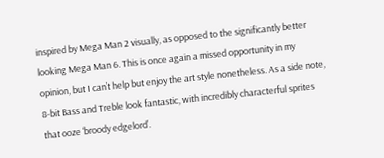inspired by Mega Man 2 visually, as opposed to the significantly better looking Mega Man 6. This is once again a missed opportunity in my opinion, but I can’t help but enjoy the art style nonetheless. As a side note, 8-bit Bass and Treble look fantastic, with incredibly characterful sprites that ooze ‘broody edgelord’.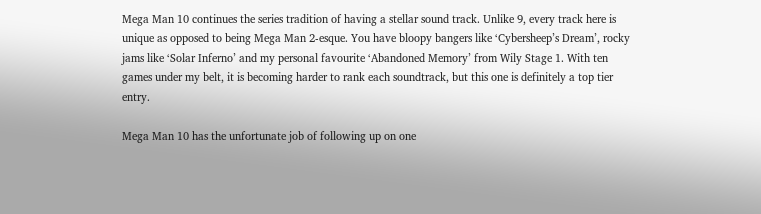Mega Man 10 continues the series tradition of having a stellar sound track. Unlike 9, every track here is unique as opposed to being Mega Man 2-esque. You have bloopy bangers like ‘Cybersheep’s Dream’, rocky jams like ‘Solar Inferno’ and my personal favourite ‘Abandoned Memory’ from Wily Stage 1. With ten games under my belt, it is becoming harder to rank each soundtrack, but this one is definitely a top tier entry.

Mega Man 10 has the unfortunate job of following up on one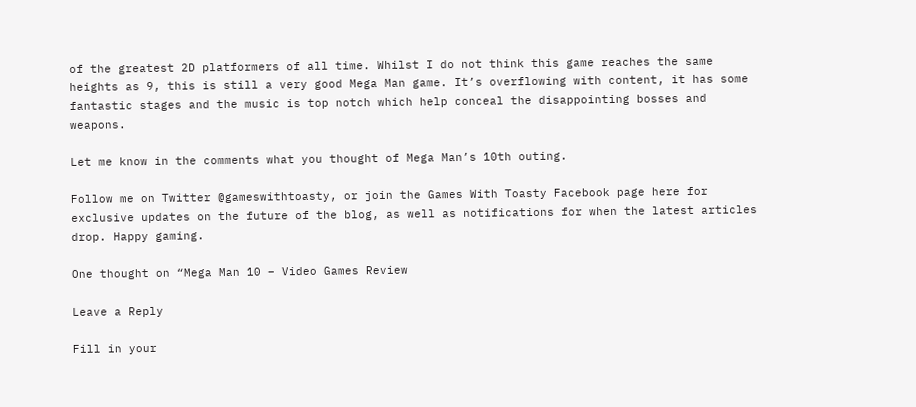of the greatest 2D platformers of all time. Whilst I do not think this game reaches the same heights as 9, this is still a very good Mega Man game. It’s overflowing with content, it has some fantastic stages and the music is top notch which help conceal the disappointing bosses and weapons.

Let me know in the comments what you thought of Mega Man’s 10th outing.

Follow me on Twitter @gameswithtoasty, or join the Games With Toasty Facebook page here for exclusive updates on the future of the blog, as well as notifications for when the latest articles drop. Happy gaming.

One thought on “Mega Man 10 – Video Games Review

Leave a Reply

Fill in your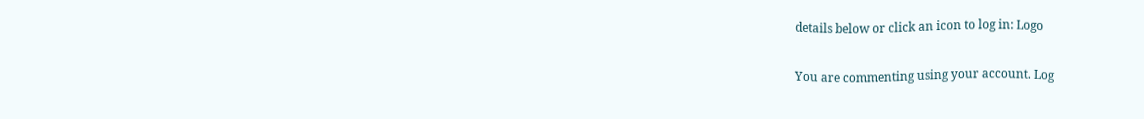details below or click an icon to log in: Logo

You are commenting using your account. Log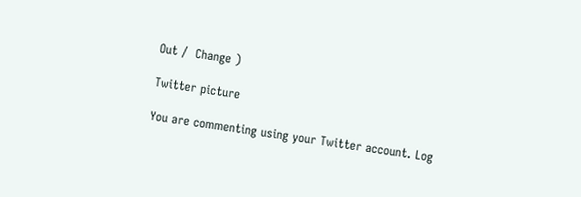Out /  Change )

Twitter picture

You are commenting using your Twitter account. Log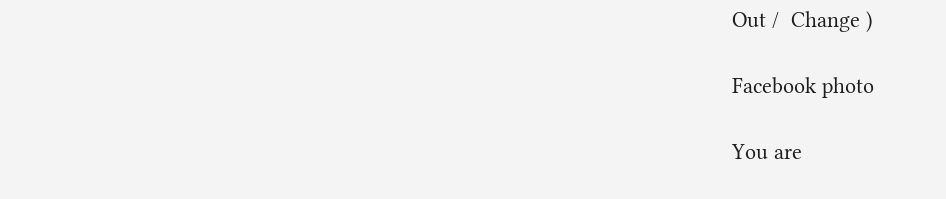Out /  Change )

Facebook photo

You are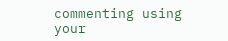commenting using your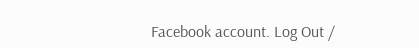Facebook account. Log Out /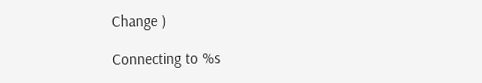Change )

Connecting to %s